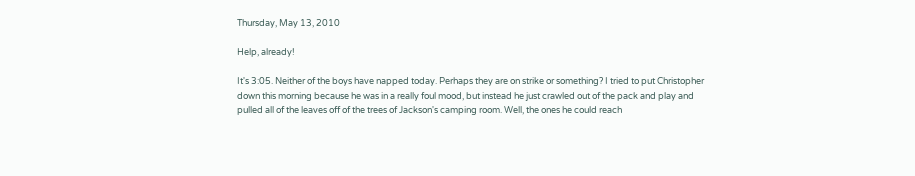Thursday, May 13, 2010

Help, already!

It's 3:05. Neither of the boys have napped today. Perhaps they are on strike or something? I tried to put Christopher down this morning because he was in a really foul mood, but instead he just crawled out of the pack and play and pulled all of the leaves off of the trees of Jackson's camping room. Well, the ones he could reach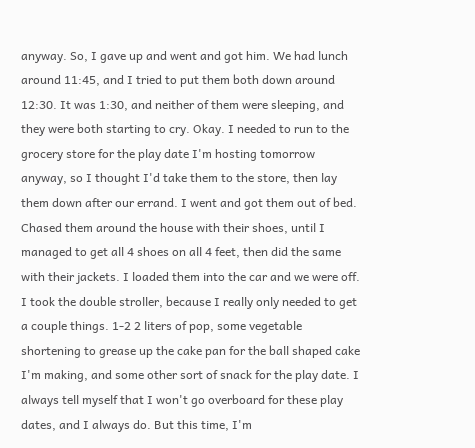anyway. So, I gave up and went and got him. We had lunch around 11:45, and I tried to put them both down around 12:30. It was 1:30, and neither of them were sleeping, and they were both starting to cry. Okay. I needed to run to the grocery store for the play date I'm hosting tomorrow anyway, so I thought I'd take them to the store, then lay them down after our errand. I went and got them out of bed. Chased them around the house with their shoes, until I managed to get all 4 shoes on all 4 feet, then did the same with their jackets. I loaded them into the car and we were off. I took the double stroller, because I really only needed to get a couple things. 1-2 2 liters of pop, some vegetable shortening to grease up the cake pan for the ball shaped cake I'm making, and some other sort of snack for the play date. I always tell myself that I won't go overboard for these play dates, and I always do. But this time, I'm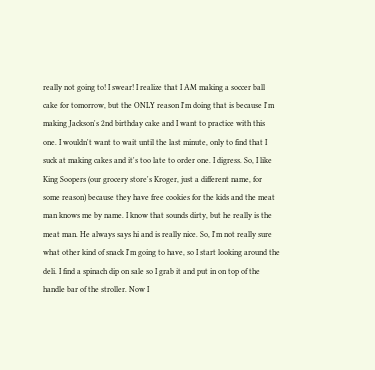really not going to! I swear! I realize that I AM making a soccer ball cake for tomorrow, but the ONLY reason I'm doing that is because I'm making Jackson's 2nd birthday cake and I want to practice with this one. I wouldn't want to wait until the last minute, only to find that I suck at making cakes and it's too late to order one. I digress. So, I like King Soopers (our grocery store's Kroger, just a different name, for some reason) because they have free cookies for the kids and the meat man knows me by name. I know that sounds dirty, but he really is the meat man. He always says hi and is really nice. So, I'm not really sure what other kind of snack I'm going to have, so I start looking around the deli. I find a spinach dip on sale so I grab it and put in on top of the handle bar of the stroller. Now I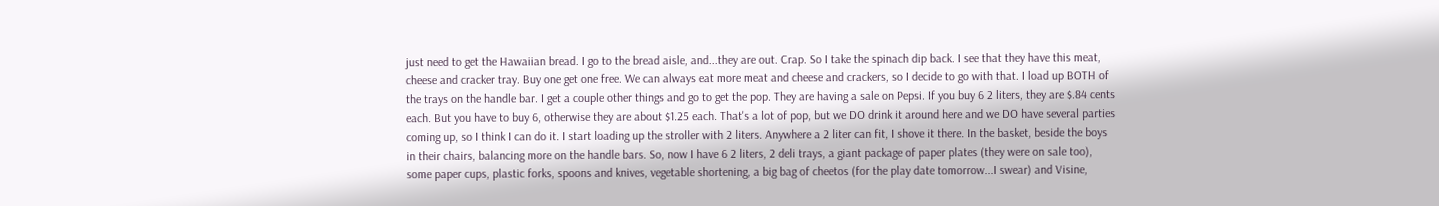just need to get the Hawaiian bread. I go to the bread aisle, and...they are out. Crap. So I take the spinach dip back. I see that they have this meat, cheese and cracker tray. Buy one get one free. We can always eat more meat and cheese and crackers, so I decide to go with that. I load up BOTH of the trays on the handle bar. I get a couple other things and go to get the pop. They are having a sale on Pepsi. If you buy 6 2 liters, they are $.84 cents each. But you have to buy 6, otherwise they are about $1.25 each. That's a lot of pop, but we DO drink it around here and we DO have several parties coming up, so I think I can do it. I start loading up the stroller with 2 liters. Anywhere a 2 liter can fit, I shove it there. In the basket, beside the boys in their chairs, balancing more on the handle bars. So, now I have 6 2 liters, 2 deli trays, a giant package of paper plates (they were on sale too), some paper cups, plastic forks, spoons and knives, vegetable shortening, a big bag of cheetos (for the play date tomorrow...I swear) and Visine,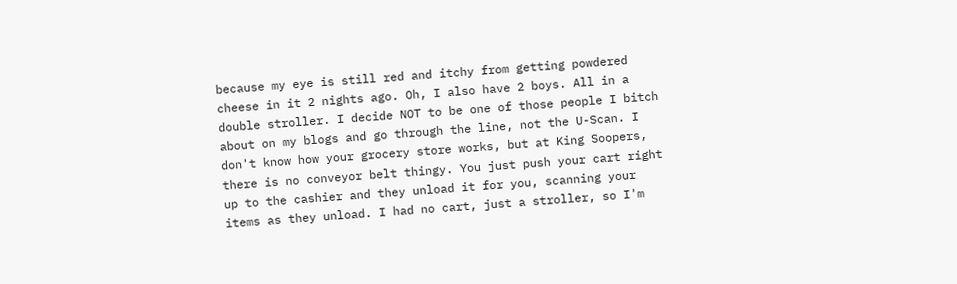because my eye is still red and itchy from getting powdered cheese in it 2 nights ago. Oh, I also have 2 boys. All in a double stroller. I decide NOT to be one of those people I bitch about on my blogs and go through the line, not the U-Scan. I don't know how your grocery store works, but at King Soopers, there is no conveyor belt thingy. You just push your cart right up to the cashier and they unload it for you, scanning your items as they unload. I had no cart, just a stroller, so I'm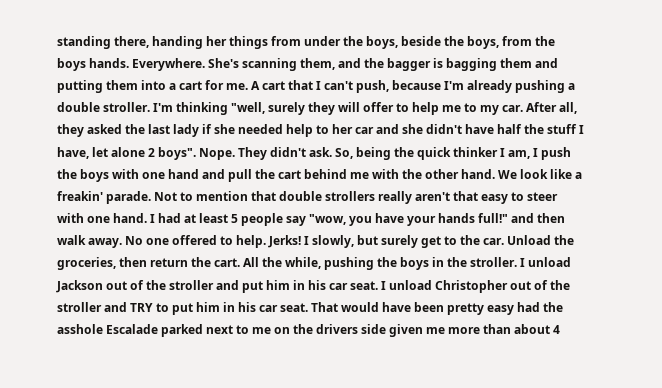standing there, handing her things from under the boys, beside the boys, from the boys hands. Everywhere. She's scanning them, and the bagger is bagging them and putting them into a cart for me. A cart that I can't push, because I'm already pushing a double stroller. I'm thinking "well, surely they will offer to help me to my car. After all, they asked the last lady if she needed help to her car and she didn't have half the stuff I have, let alone 2 boys". Nope. They didn't ask. So, being the quick thinker I am, I push the boys with one hand and pull the cart behind me with the other hand. We look like a freakin' parade. Not to mention that double strollers really aren't that easy to steer with one hand. I had at least 5 people say "wow, you have your hands full!" and then walk away. No one offered to help. Jerks! I slowly, but surely get to the car. Unload the groceries, then return the cart. All the while, pushing the boys in the stroller. I unload Jackson out of the stroller and put him in his car seat. I unload Christopher out of the stroller and TRY to put him in his car seat. That would have been pretty easy had the asshole Escalade parked next to me on the drivers side given me more than about 4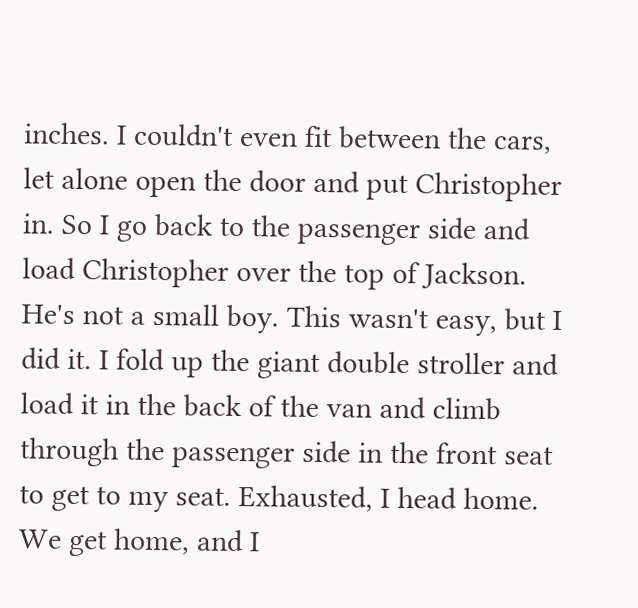inches. I couldn't even fit between the cars, let alone open the door and put Christopher in. So I go back to the passenger side and load Christopher over the top of Jackson. He's not a small boy. This wasn't easy, but I did it. I fold up the giant double stroller and load it in the back of the van and climb through the passenger side in the front seat to get to my seat. Exhausted, I head home. We get home, and I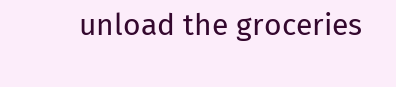unload the groceries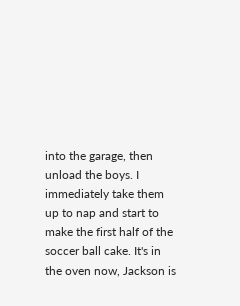into the garage, then unload the boys. I immediately take them up to nap and start to make the first half of the soccer ball cake. It's in the oven now, Jackson is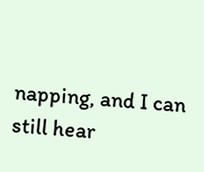napping, and I can still hear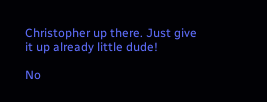Christopher up there. Just give it up already little dude!

No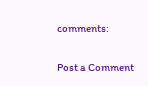comments:

Post a Comment